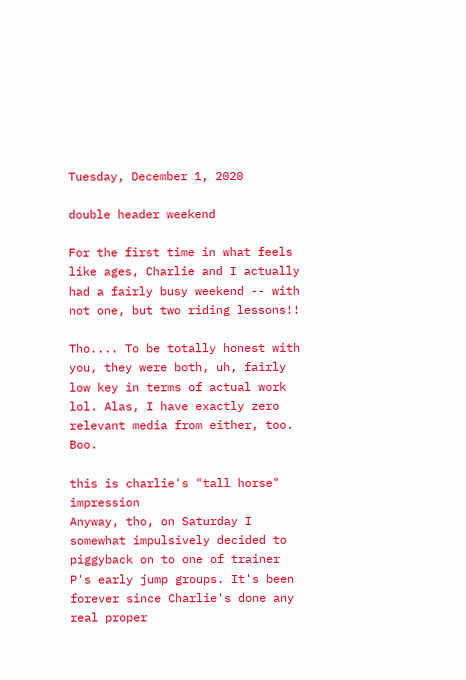Tuesday, December 1, 2020

double header weekend

For the first time in what feels like ages, Charlie and I actually had a fairly busy weekend -- with not one, but two riding lessons!!

Tho.... To be totally honest with you, they were both, uh, fairly low key in terms of actual work lol. Alas, I have exactly zero relevant media from either, too. Boo.

this is charlie's "tall horse" impression
Anyway, tho, on Saturday I somewhat impulsively decided to piggyback on to one of trainer P's early jump groups. It's been forever since Charlie's done any real proper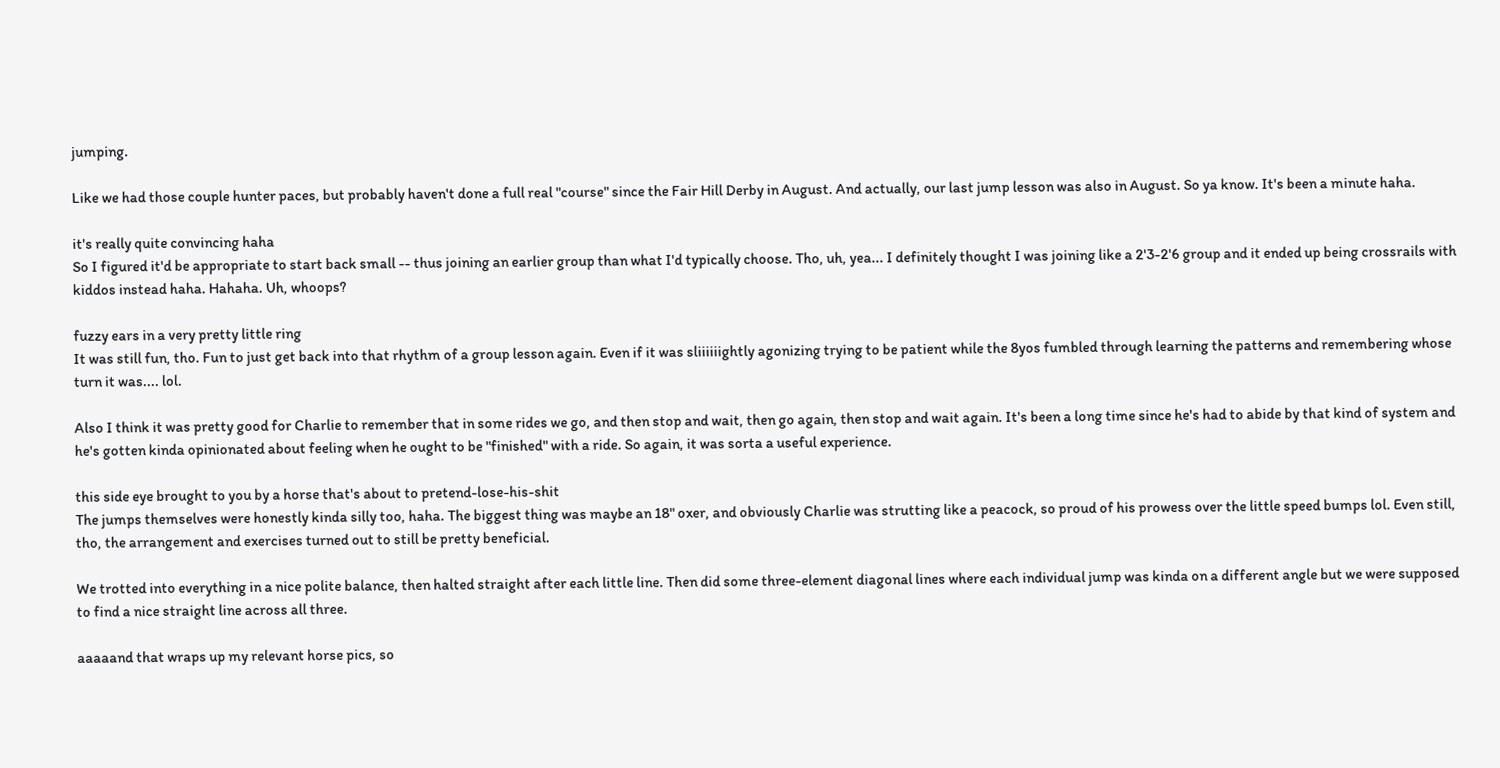jumping.

Like we had those couple hunter paces, but probably haven't done a full real "course" since the Fair Hill Derby in August. And actually, our last jump lesson was also in August. So ya know. It's been a minute haha.

it's really quite convincing haha
So I figured it'd be appropriate to start back small -- thus joining an earlier group than what I'd typically choose. Tho, uh, yea... I definitely thought I was joining like a 2'3-2'6 group and it ended up being crossrails with kiddos instead haha. Hahaha. Uh, whoops?

fuzzy ears in a very pretty little ring
It was still fun, tho. Fun to just get back into that rhythm of a group lesson again. Even if it was sliiiiiightly agonizing trying to be patient while the 8yos fumbled through learning the patterns and remembering whose turn it was.... lol.

Also I think it was pretty good for Charlie to remember that in some rides we go, and then stop and wait, then go again, then stop and wait again. It's been a long time since he's had to abide by that kind of system and he's gotten kinda opinionated about feeling when he ought to be "finished" with a ride. So again, it was sorta a useful experience.

this side eye brought to you by a horse that's about to pretend-lose-his-shit
The jumps themselves were honestly kinda silly too, haha. The biggest thing was maybe an 18" oxer, and obviously Charlie was strutting like a peacock, so proud of his prowess over the little speed bumps lol. Even still, tho, the arrangement and exercises turned out to still be pretty beneficial.

We trotted into everything in a nice polite balance, then halted straight after each little line. Then did some three-element diagonal lines where each individual jump was kinda on a different angle but we were supposed to find a nice straight line across all three.

aaaaand that wraps up my relevant horse pics, so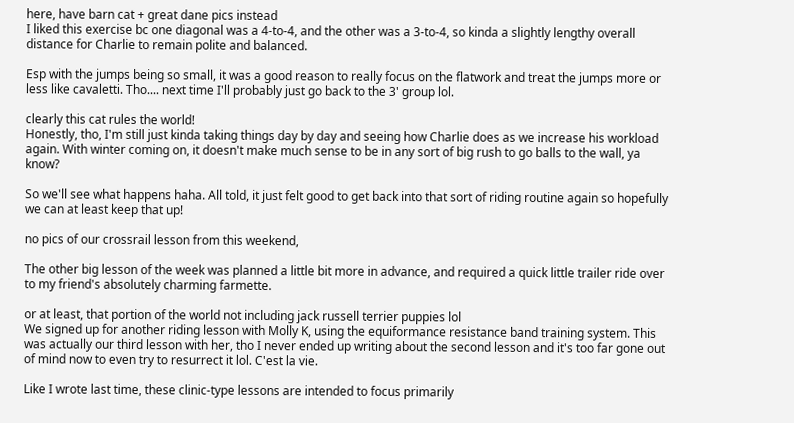here, have barn cat + great dane pics instead
I liked this exercise bc one diagonal was a 4-to-4, and the other was a 3-to-4, so kinda a slightly lengthy overall distance for Charlie to remain polite and balanced.

Esp with the jumps being so small, it was a good reason to really focus on the flatwork and treat the jumps more or less like cavaletti. Tho.... next time I'll probably just go back to the 3' group lol.

clearly this cat rules the world!
Honestly, tho, I'm still just kinda taking things day by day and seeing how Charlie does as we increase his workload again. With winter coming on, it doesn't make much sense to be in any sort of big rush to go balls to the wall, ya know?

So we'll see what happens haha. All told, it just felt good to get back into that sort of riding routine again so hopefully we can at least keep that up!

no pics of our crossrail lesson from this weekend,

The other big lesson of the week was planned a little bit more in advance, and required a quick little trailer ride over to my friend's absolutely charming farmette.

or at least, that portion of the world not including jack russell terrier puppies lol
We signed up for another riding lesson with Molly K, using the equiformance resistance band training system. This was actually our third lesson with her, tho I never ended up writing about the second lesson and it's too far gone out of mind now to even try to resurrect it lol. C'est la vie.

Like I wrote last time, these clinic-type lessons are intended to focus primarily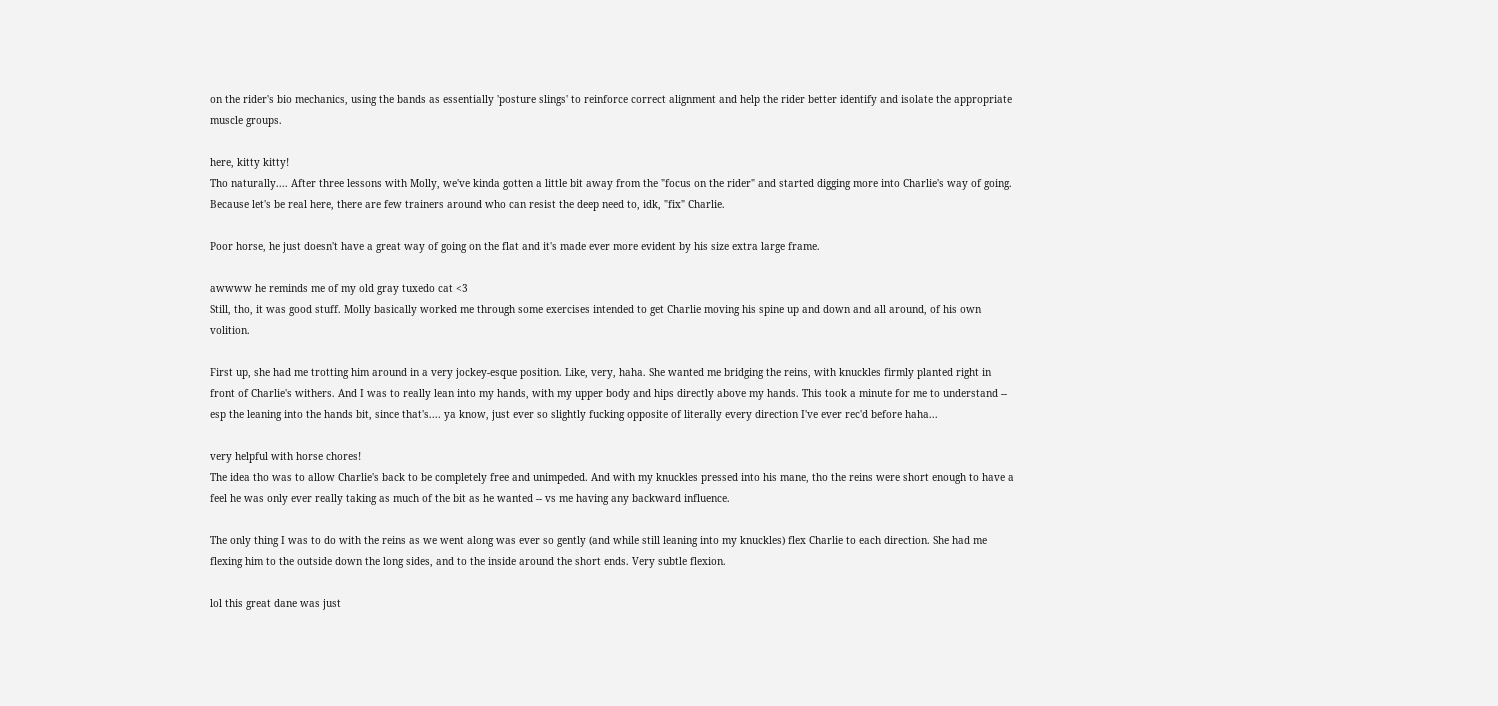on the rider's bio mechanics, using the bands as essentially 'posture slings' to reinforce correct alignment and help the rider better identify and isolate the appropriate muscle groups.

here, kitty kitty!
Tho naturally.... After three lessons with Molly, we've kinda gotten a little bit away from the "focus on the rider" and started digging more into Charlie's way of going. Because let's be real here, there are few trainers around who can resist the deep need to, idk, "fix" Charlie.

Poor horse, he just doesn't have a great way of going on the flat and it's made ever more evident by his size extra large frame.

awwww he reminds me of my old gray tuxedo cat <3
Still, tho, it was good stuff. Molly basically worked me through some exercises intended to get Charlie moving his spine up and down and all around, of his own volition.

First up, she had me trotting him around in a very jockey-esque position. Like, very, haha. She wanted me bridging the reins, with knuckles firmly planted right in front of Charlie's withers. And I was to really lean into my hands, with my upper body and hips directly above my hands. This took a minute for me to understand -- esp the leaning into the hands bit, since that's.... ya know, just ever so slightly fucking opposite of literally every direction I've ever rec'd before haha...

very helpful with horse chores!
The idea tho was to allow Charlie's back to be completely free and unimpeded. And with my knuckles pressed into his mane, tho the reins were short enough to have a feel he was only ever really taking as much of the bit as he wanted -- vs me having any backward influence.

The only thing I was to do with the reins as we went along was ever so gently (and while still leaning into my knuckles) flex Charlie to each direction. She had me flexing him to the outside down the long sides, and to the inside around the short ends. Very subtle flexion.

lol this great dane was just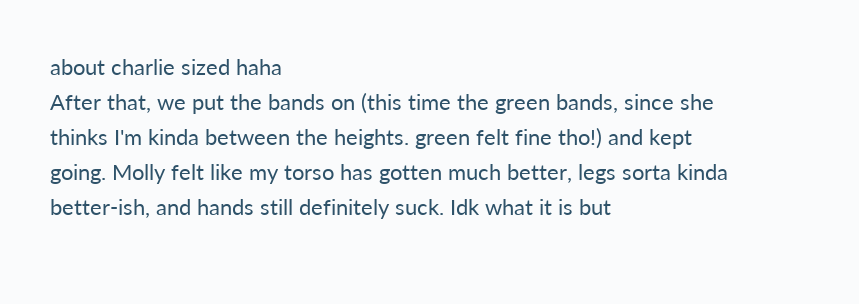about charlie sized haha
After that, we put the bands on (this time the green bands, since she thinks I'm kinda between the heights. green felt fine tho!) and kept going. Molly felt like my torso has gotten much better, legs sorta kinda better-ish, and hands still definitely suck. Idk what it is but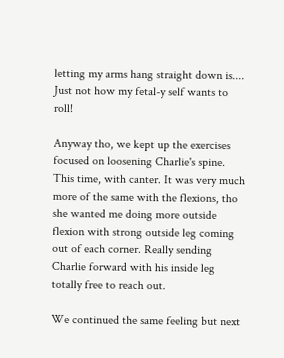letting my arms hang straight down is.... Just not how my fetal-y self wants to roll!

Anyway tho, we kept up the exercises focused on loosening Charlie's spine. This time, with canter. It was very much more of the same with the flexions, tho she wanted me doing more outside flexion with strong outside leg coming out of each corner. Really sending Charlie forward with his inside leg totally free to reach out.

We continued the same feeling but next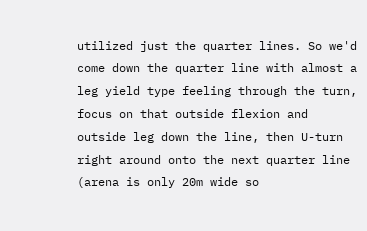utilized just the quarter lines. So we'd come down the quarter line with almost a leg yield type feeling through the turn, focus on that outside flexion and outside leg down the line, then U-turn right around onto the next quarter line (arena is only 20m wide so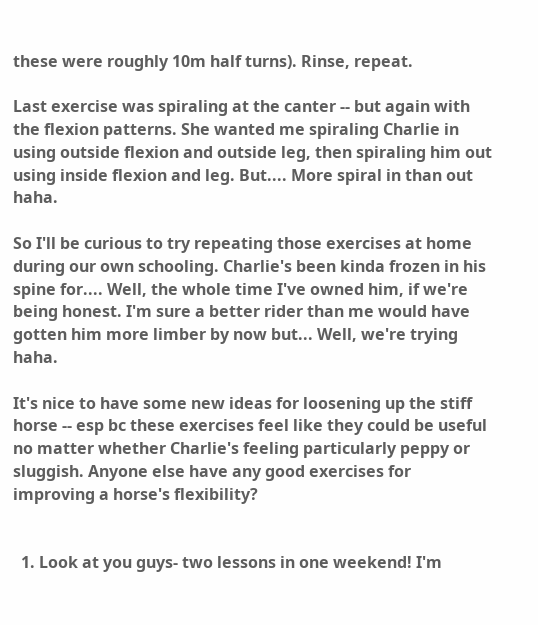these were roughly 10m half turns). Rinse, repeat.

Last exercise was spiraling at the canter -- but again with the flexion patterns. She wanted me spiraling Charlie in using outside flexion and outside leg, then spiraling him out using inside flexion and leg. But.... More spiral in than out haha.

So I'll be curious to try repeating those exercises at home during our own schooling. Charlie's been kinda frozen in his spine for.... Well, the whole time I've owned him, if we're being honest. I'm sure a better rider than me would have gotten him more limber by now but... Well, we're trying haha.

It's nice to have some new ideas for loosening up the stiff horse -- esp bc these exercises feel like they could be useful no matter whether Charlie's feeling particularly peppy or sluggish. Anyone else have any good exercises for improving a horse's flexibility?


  1. Look at you guys- two lessons in one weekend! I'm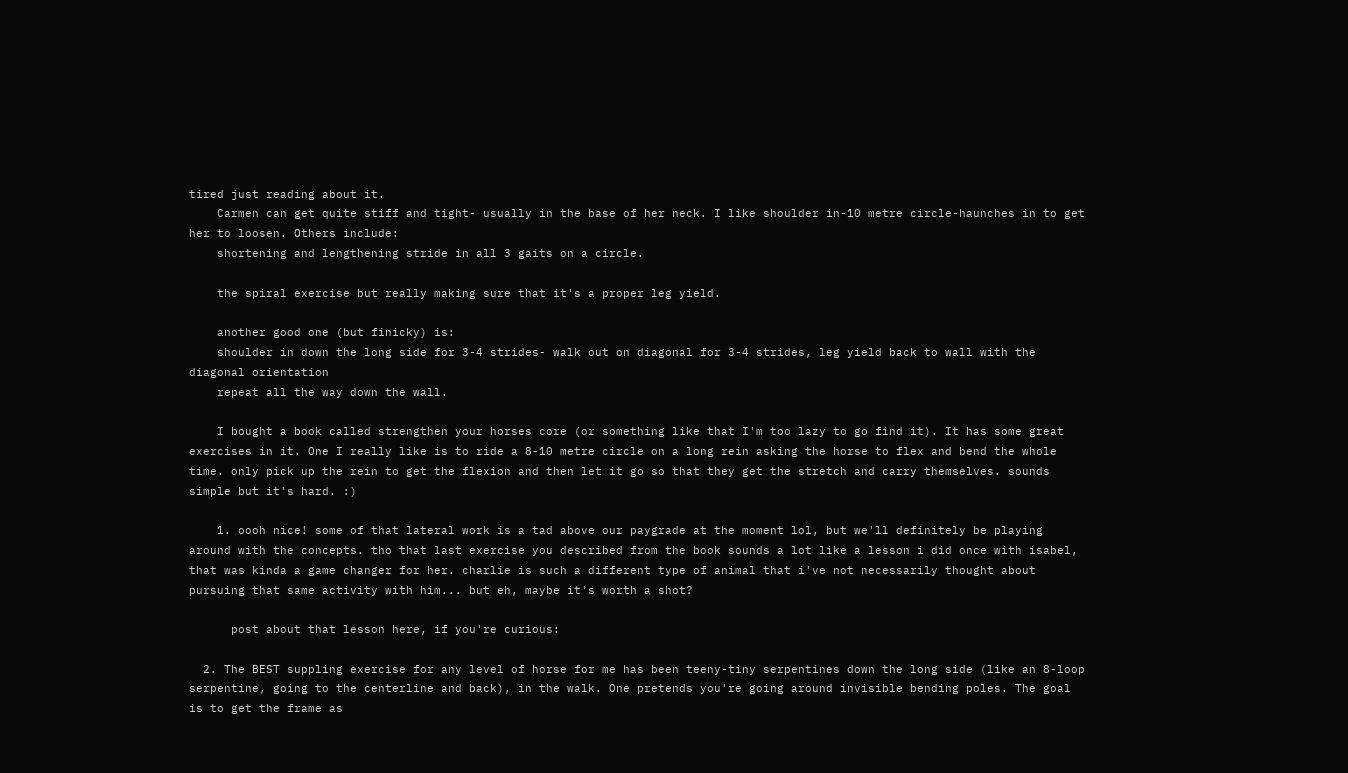tired just reading about it.
    Carmen can get quite stiff and tight- usually in the base of her neck. I like shoulder in-10 metre circle-haunches in to get her to loosen. Others include:
    shortening and lengthening stride in all 3 gaits on a circle.

    the spiral exercise but really making sure that it's a proper leg yield.

    another good one (but finicky) is:
    shoulder in down the long side for 3-4 strides- walk out on diagonal for 3-4 strides, leg yield back to wall with the diagonal orientation
    repeat all the way down the wall.

    I bought a book called strengthen your horses core (or something like that I'm too lazy to go find it). It has some great exercises in it. One I really like is to ride a 8-10 metre circle on a long rein asking the horse to flex and bend the whole time. only pick up the rein to get the flexion and then let it go so that they get the stretch and carry themselves. sounds simple but it's hard. :)

    1. oooh nice! some of that lateral work is a tad above our paygrade at the moment lol, but we'll definitely be playing around with the concepts. tho that last exercise you described from the book sounds a lot like a lesson i did once with isabel, that was kinda a game changer for her. charlie is such a different type of animal that i've not necessarily thought about pursuing that same activity with him... but eh, maybe it's worth a shot?

      post about that lesson here, if you're curious:

  2. The BEST suppling exercise for any level of horse for me has been teeny-tiny serpentines down the long side (like an 8-loop serpentine, going to the centerline and back), in the walk. One pretends you're going around invisible bending poles. The goal is to get the frame as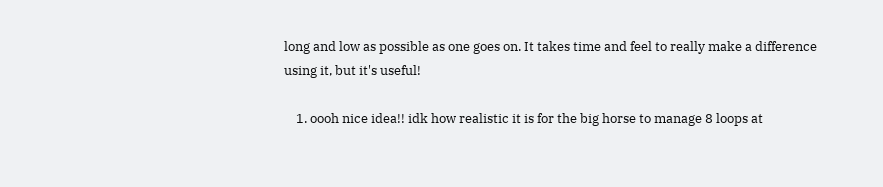long and low as possible as one goes on. It takes time and feel to really make a difference using it, but it's useful!

    1. oooh nice idea!! idk how realistic it is for the big horse to manage 8 loops at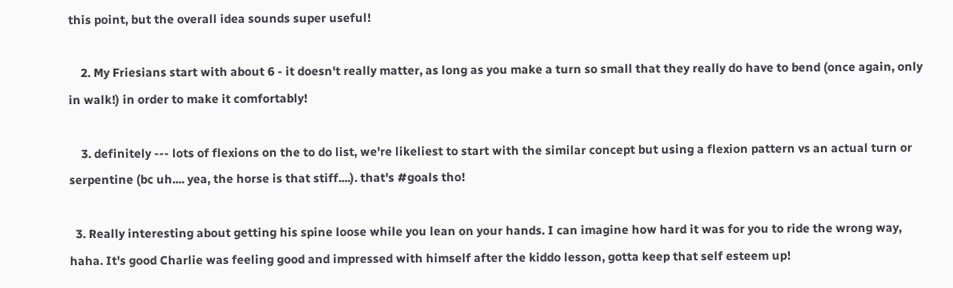this point, but the overall idea sounds super useful!

    2. My Friesians start with about 6 - it doesn't really matter, as long as you make a turn so small that they really do have to bend (once again, only in walk!) in order to make it comfortably!

    3. definitely --- lots of flexions on the to do list, we're likeliest to start with the similar concept but using a flexion pattern vs an actual turn or serpentine (bc uh.... yea, the horse is that stiff....). that's #goals tho!

  3. Really interesting about getting his spine loose while you lean on your hands. I can imagine how hard it was for you to ride the wrong way, haha. It's good Charlie was feeling good and impressed with himself after the kiddo lesson, gotta keep that self esteem up!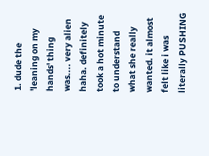1. dude the 'leaning on my hands' thing was.... very alien haha. definitely took a hot minute to understand what she really wanted. it almost felt like i was literally PUSHING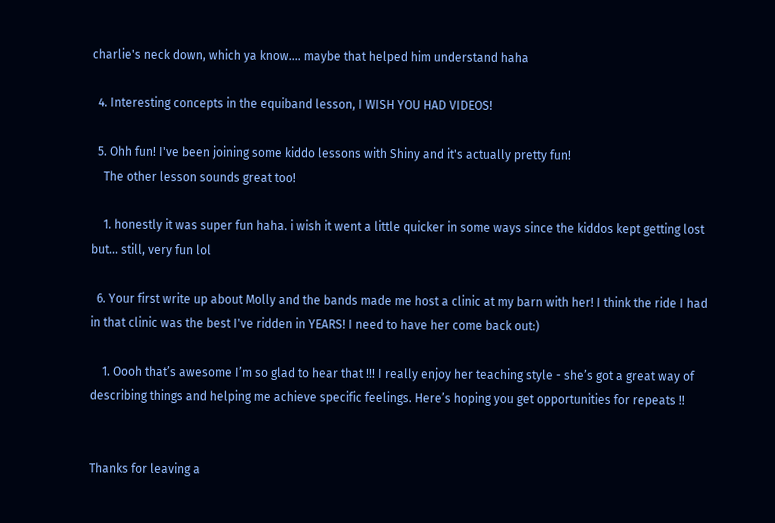charlie's neck down, which ya know.... maybe that helped him understand haha

  4. Interesting concepts in the equiband lesson, I WISH YOU HAD VIDEOS!

  5. Ohh fun! I've been joining some kiddo lessons with Shiny and it's actually pretty fun!
    The other lesson sounds great too!

    1. honestly it was super fun haha. i wish it went a little quicker in some ways since the kiddos kept getting lost but... still, very fun lol

  6. Your first write up about Molly and the bands made me host a clinic at my barn with her! I think the ride I had in that clinic was the best I've ridden in YEARS! I need to have her come back out:)

    1. Oooh that’s awesome I’m so glad to hear that !!! I really enjoy her teaching style - she’s got a great way of describing things and helping me achieve specific feelings. Here’s hoping you get opportunities for repeats !!


Thanks for leaving a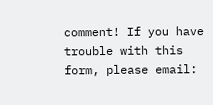comment! If you have trouble with this form, please email: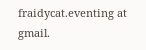fraidycat.eventing at gmail.